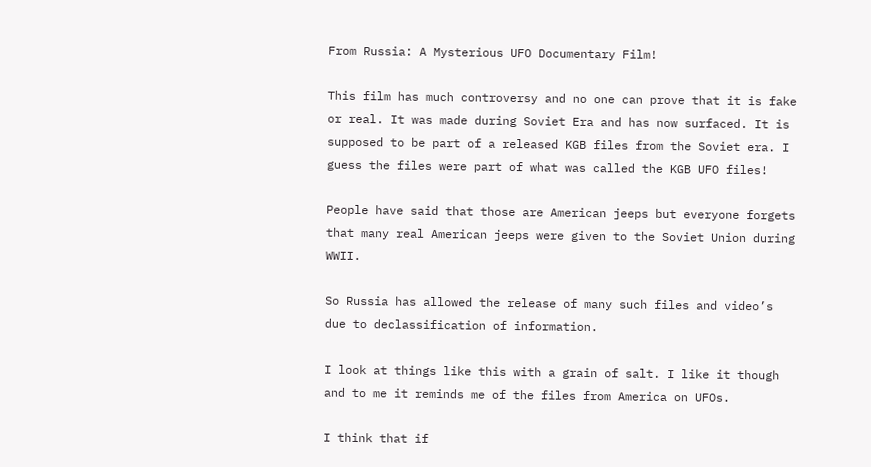From Russia: A Mysterious UFO Documentary Film!

This film has much controversy and no one can prove that it is fake or real. It was made during Soviet Era and has now surfaced. It is supposed to be part of a released KGB files from the Soviet era. I guess the files were part of what was called the KGB UFO files!

People have said that those are American jeeps but everyone forgets that many real American jeeps were given to the Soviet Union during WWII.

So Russia has allowed the release of many such files and video’s due to declassification of information.

I look at things like this with a grain of salt. I like it though and to me it reminds me of the files from America on UFOs.

I think that if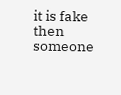it is fake then someone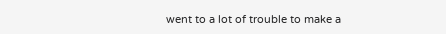went to a lot of trouble to make a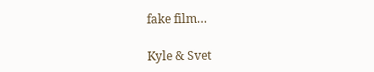fake film…

Kyle & Svet